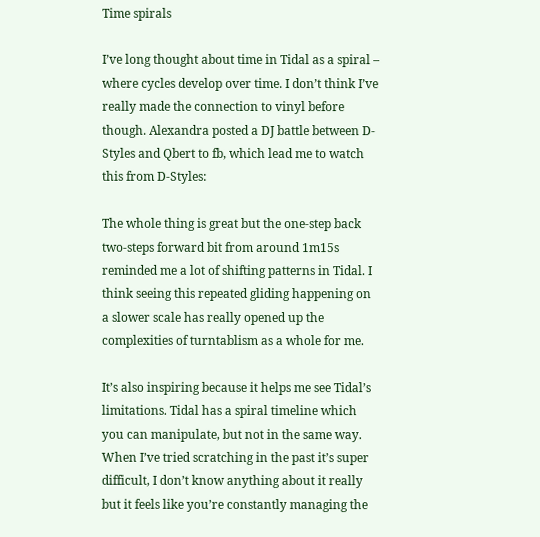Time spirals

I’ve long thought about time in Tidal as a spiral – where cycles develop over time. I don’t think I’ve really made the connection to vinyl before though. Alexandra posted a DJ battle between D-Styles and Qbert to fb, which lead me to watch this from D-Styles:

The whole thing is great but the one-step back two-steps forward bit from around 1m15s reminded me a lot of shifting patterns in Tidal. I think seeing this repeated gliding happening on a slower scale has really opened up the complexities of turntablism as a whole for me.

It’s also inspiring because it helps me see Tidal’s limitations. Tidal has a spiral timeline which you can manipulate, but not in the same way. When I’ve tried scratching in the past it’s super difficult, I don’t know anything about it really but it feels like you’re constantly managing the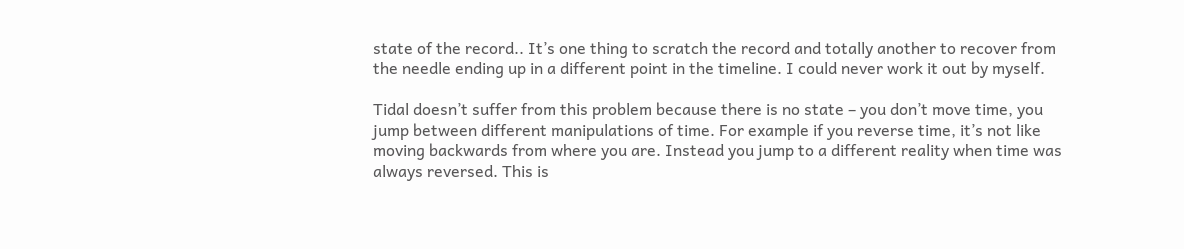state of the record.. It’s one thing to scratch the record and totally another to recover from the needle ending up in a different point in the timeline. I could never work it out by myself.

Tidal doesn’t suffer from this problem because there is no state – you don’t move time, you jump between different manipulations of time. For example if you reverse time, it’s not like moving backwards from where you are. Instead you jump to a different reality when time was always reversed. This is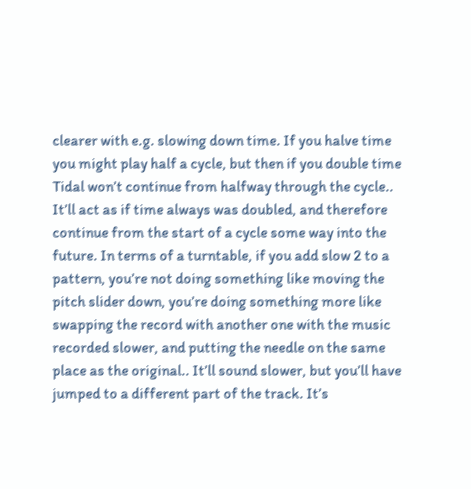clearer with e.g. slowing down time. If you halve time you might play half a cycle, but then if you double time Tidal won’t continue from halfway through the cycle.. It’ll act as if time always was doubled, and therefore continue from the start of a cycle some way into the future. In terms of a turntable, if you add slow 2 to a pattern, you’re not doing something like moving the pitch slider down, you’re doing something more like swapping the record with another one with the music recorded slower, and putting the needle on the same place as the original.. It’ll sound slower, but you’ll have jumped to a different part of the track. It’s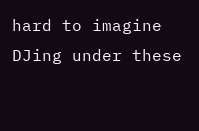hard to imagine DJing under these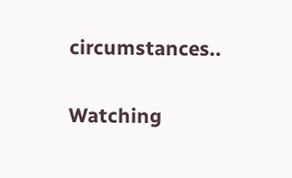circumstances..

Watching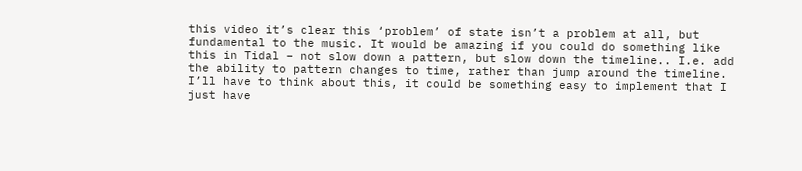this video it’s clear this ‘problem’ of state isn’t a problem at all, but fundamental to the music. It would be amazing if you could do something like this in Tidal – not slow down a pattern, but slow down the timeline.. I.e. add the ability to pattern changes to time, rather than jump around the timeline. I’ll have to think about this, it could be something easy to implement that I just have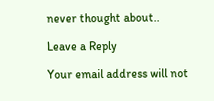never thought about..

Leave a Reply

Your email address will not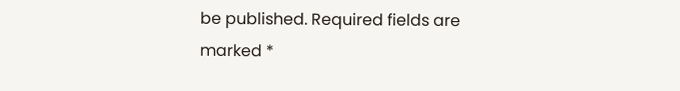be published. Required fields are marked *